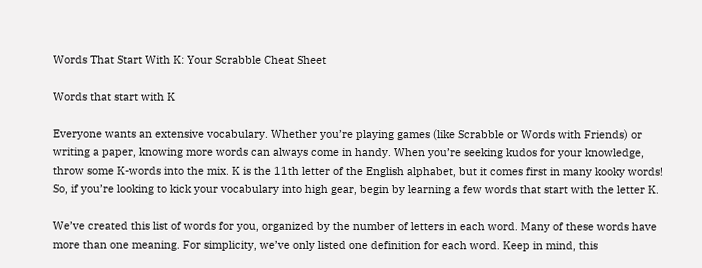Words That Start With K: Your Scrabble Cheat Sheet

Words that start with K

Everyone wants an extensive vocabulary. Whether you’re playing games (like Scrabble or Words with Friends) or writing a paper, knowing more words can always come in handy. When you’re seeking kudos for your knowledge, throw some K-words into the mix. K is the 11th letter of the English alphabet, but it comes first in many kooky words! So, if you’re looking to kick your vocabulary into high gear, begin by learning a few words that start with the letter K.

We’ve created this list of words for you, organized by the number of letters in each word. Many of these words have more than one meaning. For simplicity, we’ve only listed one definition for each word. Keep in mind, this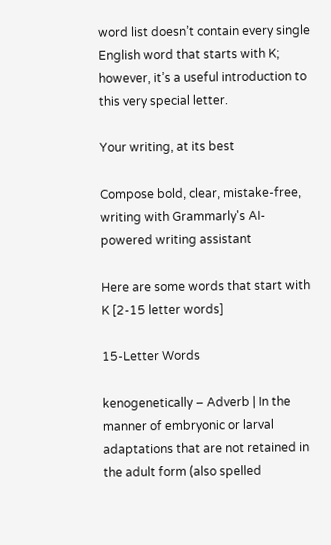word list doesn’t contain every single English word that starts with K; however, it’s a useful introduction to this very special letter.

Your writing, at its best

Compose bold, clear, mistake-free, writing with Grammarly's AI-powered writing assistant

Here are some words that start with K [2-15 letter words]

15-Letter Words

kenogenetically – Adverb | In the manner of embryonic or larval adaptations that are not retained in the adult form (also spelled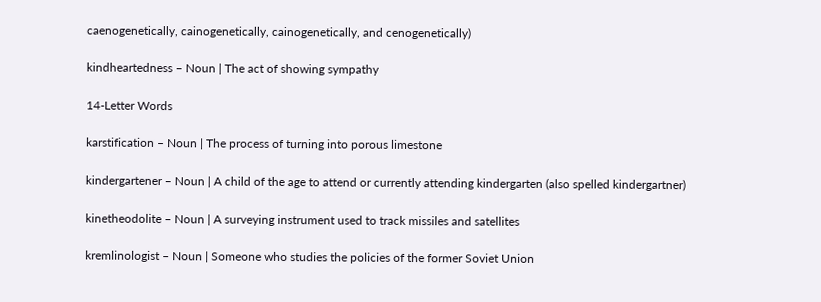caenogenetically, cainogenetically, cainogenetically, and cenogenetically)

kindheartedness – Noun | The act of showing sympathy

14-Letter Words

karstification – Noun | The process of turning into porous limestone

kindergartener – Noun | A child of the age to attend or currently attending kindergarten (also spelled kindergartner)

kinetheodolite – Noun | A surveying instrument used to track missiles and satellites

kremlinologist – Noun | Someone who studies the policies of the former Soviet Union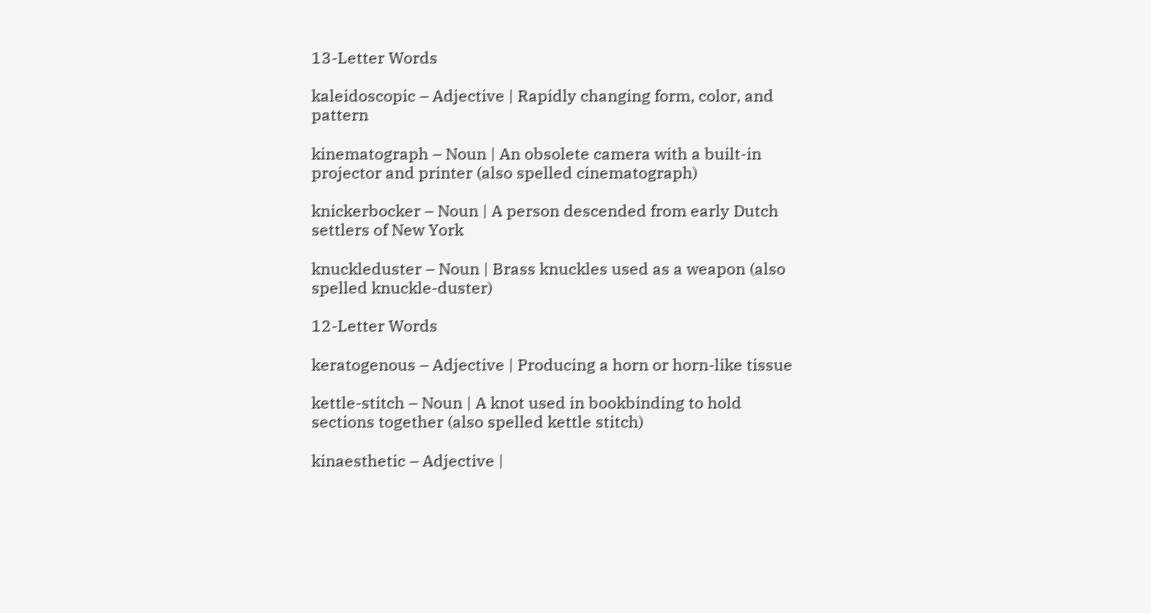13-Letter Words

kaleidoscopic – Adjective | Rapidly changing form, color, and pattern

kinematograph – Noun | An obsolete camera with a built-in projector and printer (also spelled cinematograph)

knickerbocker – Noun | A person descended from early Dutch settlers of New York

knuckleduster – Noun | Brass knuckles used as a weapon (also spelled knuckle-duster)

12-Letter Words

keratogenous – Adjective | Producing a horn or horn-like tissue

kettle-stitch – Noun | A knot used in bookbinding to hold sections together (also spelled kettle stitch)

kinaesthetic – Adjective |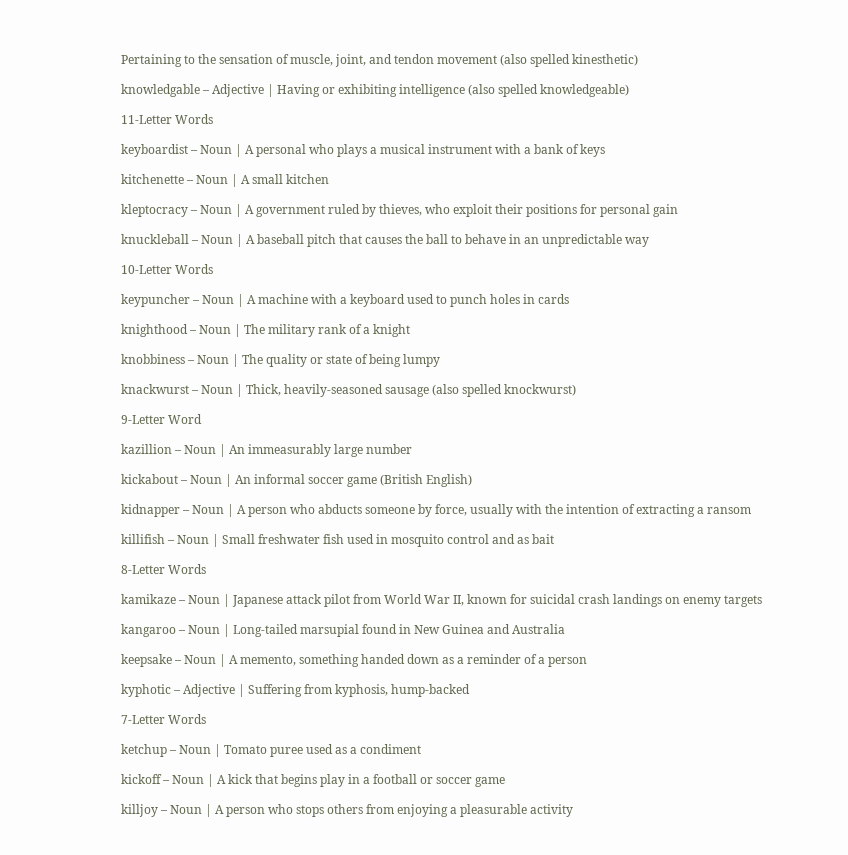Pertaining to the sensation of muscle, joint, and tendon movement (also spelled kinesthetic)

knowledgable – Adjective | Having or exhibiting intelligence (also spelled knowledgeable)

11-Letter Words

keyboardist – Noun | A personal who plays a musical instrument with a bank of keys

kitchenette – Noun | A small kitchen

kleptocracy – Noun | A government ruled by thieves, who exploit their positions for personal gain

knuckleball – Noun | A baseball pitch that causes the ball to behave in an unpredictable way

10-Letter Words

keypuncher – Noun | A machine with a keyboard used to punch holes in cards

knighthood – Noun | The military rank of a knight

knobbiness – Noun | The quality or state of being lumpy

knackwurst – Noun | Thick, heavily-seasoned sausage (also spelled knockwurst)

9-Letter Word

kazillion – Noun | An immeasurably large number

kickabout – Noun | An informal soccer game (British English)

kidnapper – Noun | A person who abducts someone by force, usually with the intention of extracting a ransom

killifish – Noun | Small freshwater fish used in mosquito control and as bait

8-Letter Words

kamikaze – Noun | Japanese attack pilot from World War II, known for suicidal crash landings on enemy targets

kangaroo – Noun | Long-tailed marsupial found in New Guinea and Australia

keepsake – Noun | A memento, something handed down as a reminder of a person

kyphotic – Adjective | Suffering from kyphosis, hump-backed

7-Letter Words

ketchup – Noun | Tomato puree used as a condiment

kickoff – Noun | A kick that begins play in a football or soccer game

killjoy – Noun | A person who stops others from enjoying a pleasurable activity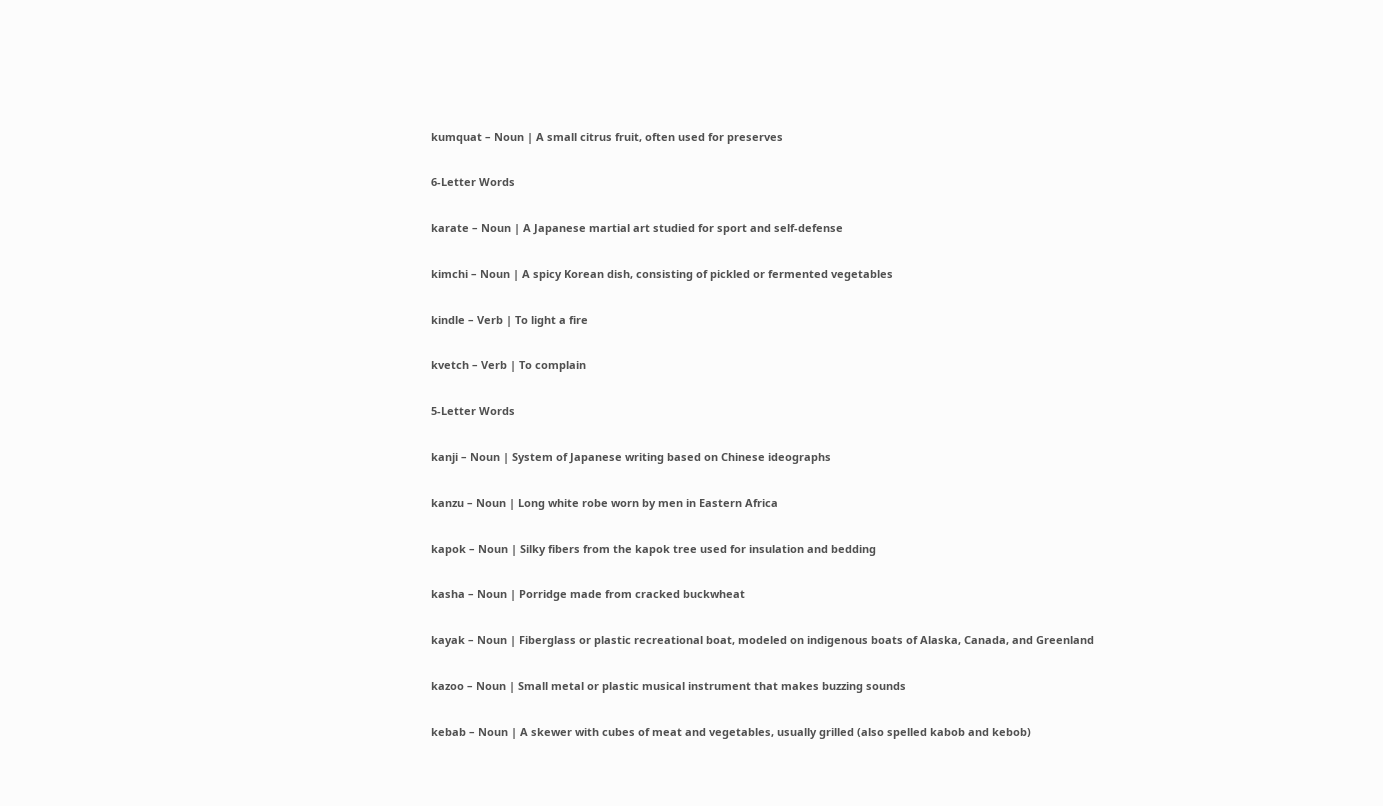kumquat – Noun | A small citrus fruit, often used for preserves

6-Letter Words

karate – Noun | A Japanese martial art studied for sport and self-defense

kimchi – Noun | A spicy Korean dish, consisting of pickled or fermented vegetables

kindle – Verb | To light a fire

kvetch – Verb | To complain

5-Letter Words

kanji – Noun | System of Japanese writing based on Chinese ideographs

kanzu – Noun | Long white robe worn by men in Eastern Africa

kapok – Noun | Silky fibers from the kapok tree used for insulation and bedding

kasha – Noun | Porridge made from cracked buckwheat

kayak – Noun | Fiberglass or plastic recreational boat, modeled on indigenous boats of Alaska, Canada, and Greenland

kazoo – Noun | Small metal or plastic musical instrument that makes buzzing sounds

kebab – Noun | A skewer with cubes of meat and vegetables, usually grilled (also spelled kabob and kebob)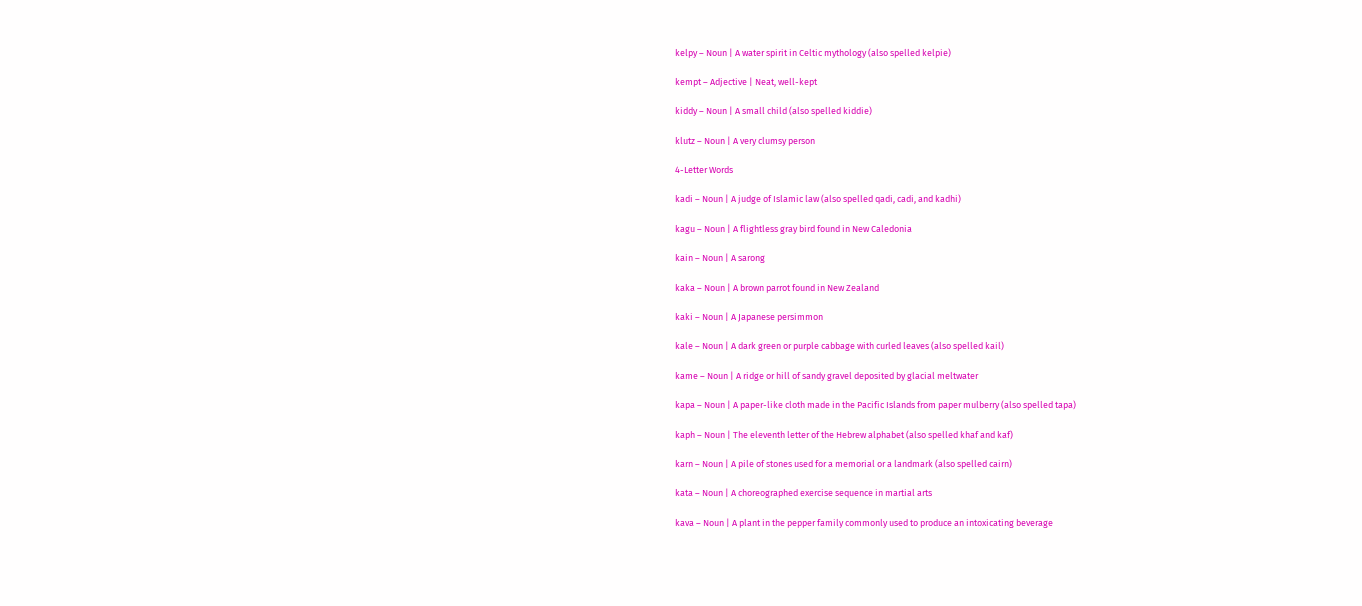kelpy – Noun | A water spirit in Celtic mythology (also spelled kelpie)

kempt – Adjective | Neat, well-kept

kiddy – Noun | A small child (also spelled kiddie)

klutz – Noun | A very clumsy person

4-Letter Words

kadi – Noun | A judge of Islamic law (also spelled qadi, cadi, and kadhi)

kagu – Noun | A flightless gray bird found in New Caledonia

kain – Noun | A sarong

kaka – Noun | A brown parrot found in New Zealand

kaki – Noun | A Japanese persimmon

kale – Noun | A dark green or purple cabbage with curled leaves (also spelled kail)

kame – Noun | A ridge or hill of sandy gravel deposited by glacial meltwater

kapa – Noun | A paper-like cloth made in the Pacific Islands from paper mulberry (also spelled tapa)

kaph – Noun | The eleventh letter of the Hebrew alphabet (also spelled khaf and kaf)

karn – Noun | A pile of stones used for a memorial or a landmark (also spelled cairn)

kata – Noun | A choreographed exercise sequence in martial arts

kava – Noun | A plant in the pepper family commonly used to produce an intoxicating beverage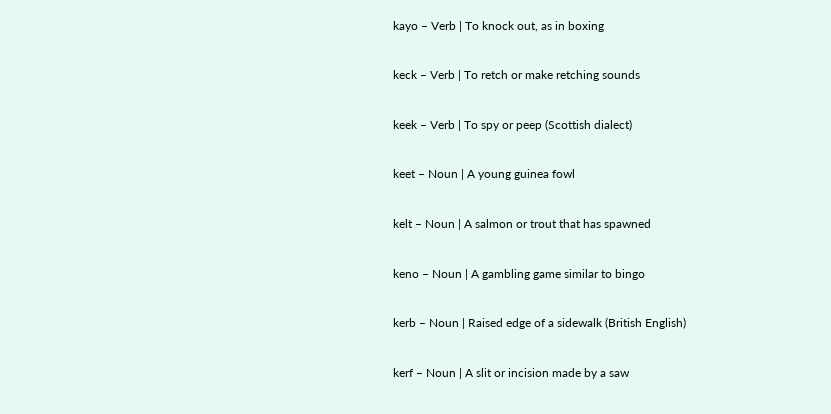kayo – Verb | To knock out, as in boxing

keck – Verb | To retch or make retching sounds

keek – Verb | To spy or peep (Scottish dialect)

keet – Noun | A young guinea fowl

kelt – Noun | A salmon or trout that has spawned

keno – Noun | A gambling game similar to bingo

kerb – Noun | Raised edge of a sidewalk (British English)

kerf – Noun | A slit or incision made by a saw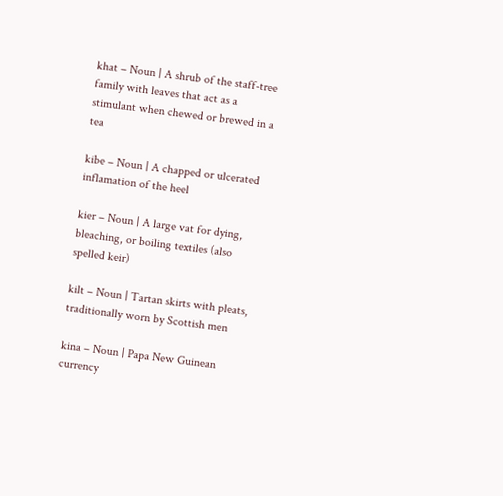khat – Noun | A shrub of the staff-tree family with leaves that act as a stimulant when chewed or brewed in a tea

kibe – Noun | A chapped or ulcerated inflamation of the heel

kier – Noun | A large vat for dying, bleaching, or boiling textiles (also spelled keir)

kilt – Noun | Tartan skirts with pleats, traditionally worn by Scottish men

kina – Noun | Papa New Guinean currency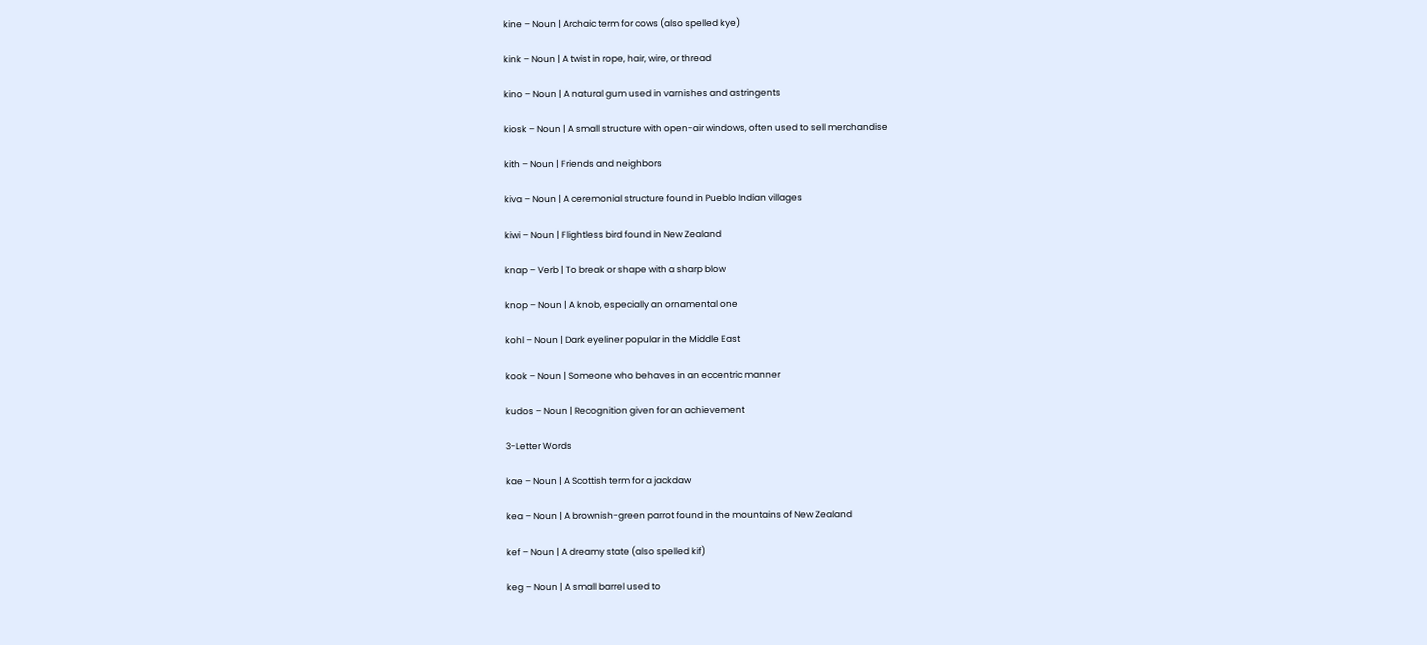kine – Noun | Archaic term for cows (also spelled kye)

kink – Noun | A twist in rope, hair, wire, or thread

kino – Noun | A natural gum used in varnishes and astringents

kiosk – Noun | A small structure with open-air windows, often used to sell merchandise

kith – Noun | Friends and neighbors

kiva – Noun | A ceremonial structure found in Pueblo Indian villages

kiwi – Noun | Flightless bird found in New Zealand

knap – Verb | To break or shape with a sharp blow

knop – Noun | A knob, especially an ornamental one

kohl – Noun | Dark eyeliner popular in the Middle East

kook – Noun | Someone who behaves in an eccentric manner

kudos – Noun | Recognition given for an achievement

3-Letter Words

kae – Noun | A Scottish term for a jackdaw

kea – Noun | A brownish-green parrot found in the mountains of New Zealand

kef – Noun | A dreamy state (also spelled kif)

keg – Noun | A small barrel used to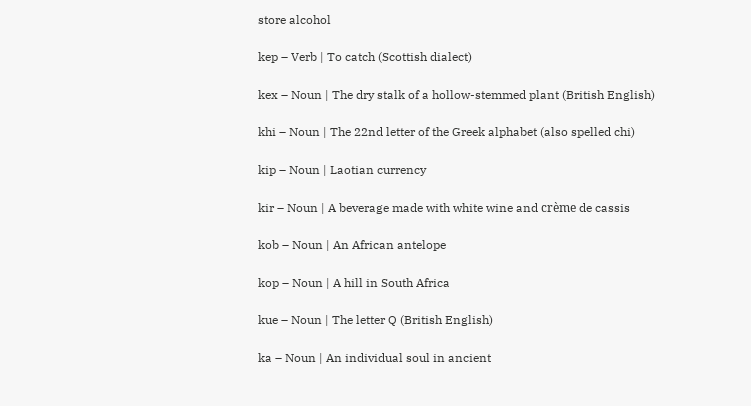store alcohol

kep – Verb | To catch (Scottish dialect)

kex – Noun | The dry stalk of a hollow-stemmed plant (British English)

khi – Noun | The 22nd letter of the Greek alphabet (also spelled chi)

kip – Noun | Laotian currency

kir – Noun | A beverage made with white wine and crème de cassis

kob – Noun | An African antelope

kop – Noun | A hill in South Africa

kue – Noun | The letter Q (British English)

ka – Noun | An individual soul in ancient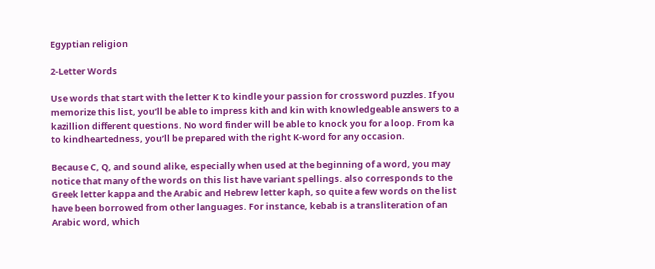Egyptian religion

2-Letter Words

Use words that start with the letter K to kindle your passion for crossword puzzles. If you memorize this list, you’ll be able to impress kith and kin with knowledgeable answers to a kazillion different questions. No word finder will be able to knock you for a loop. From ka to kindheartedness, you’ll be prepared with the right K-word for any occasion.

Because C, Q, and sound alike, especially when used at the beginning of a word, you may notice that many of the words on this list have variant spellings. also corresponds to the Greek letter kappa and the Arabic and Hebrew letter kaph, so quite a few words on the list have been borrowed from other languages. For instance, kebab is a transliteration of an Arabic word, which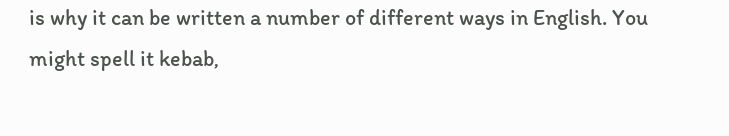is why it can be written a number of different ways in English. You might spell it kebab,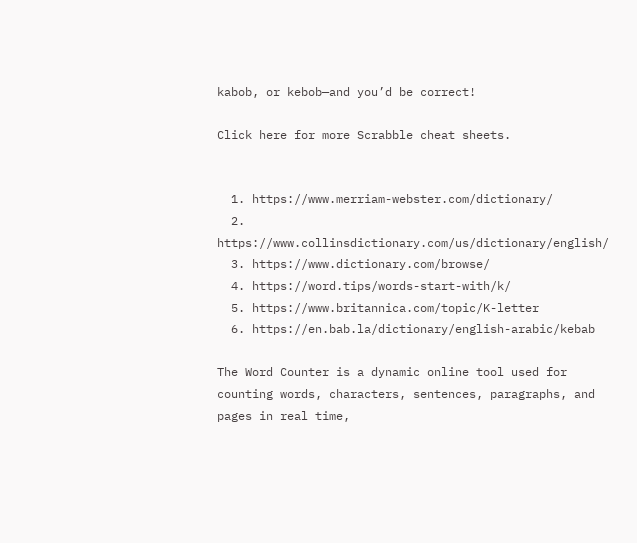kabob, or kebob—and you’d be correct!

Click here for more Scrabble cheat sheets.


  1. https://www.merriam-webster.com/dictionary/
  2. https://www.collinsdictionary.com/us/dictionary/english/
  3. https://www.dictionary.com/browse/
  4. https://word.tips/words-start-with/k/
  5. https://www.britannica.com/topic/K-letter
  6. https://en.bab.la/dictionary/english-arabic/kebab

The Word Counter is a dynamic online tool used for counting words, characters, sentences, paragraphs, and pages in real time,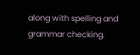along with spelling and grammar checking.